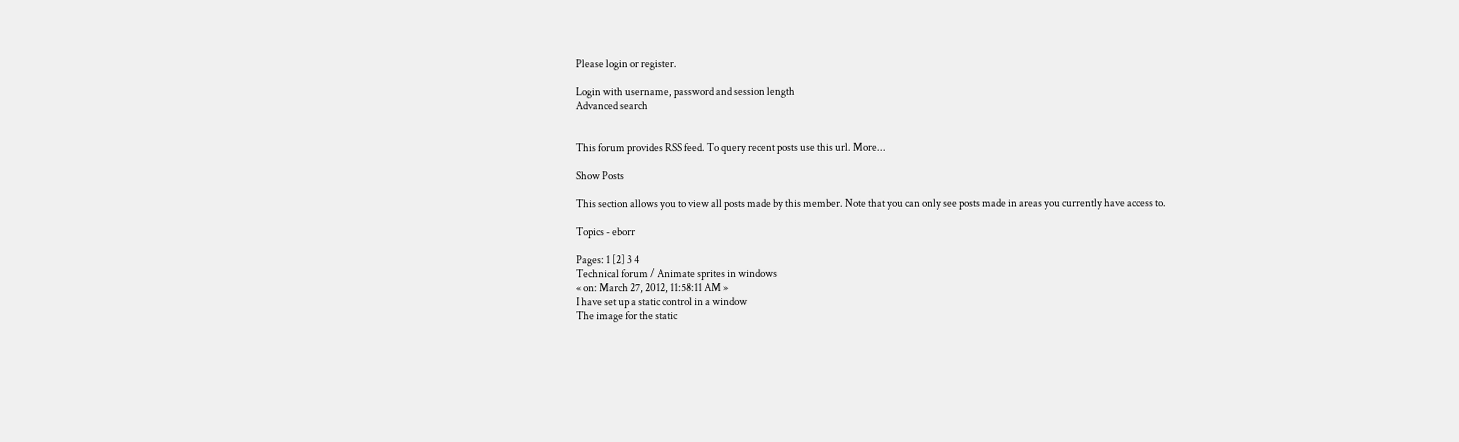Please login or register.

Login with username, password and session length
Advanced search


This forum provides RSS feed. To query recent posts use this url. More...

Show Posts

This section allows you to view all posts made by this member. Note that you can only see posts made in areas you currently have access to.

Topics - eborr

Pages: 1 [2] 3 4
Technical forum / Animate sprites in windows
« on: March 27, 2012, 11:58:11 AM »
I have set up a static control in a window
The image for the static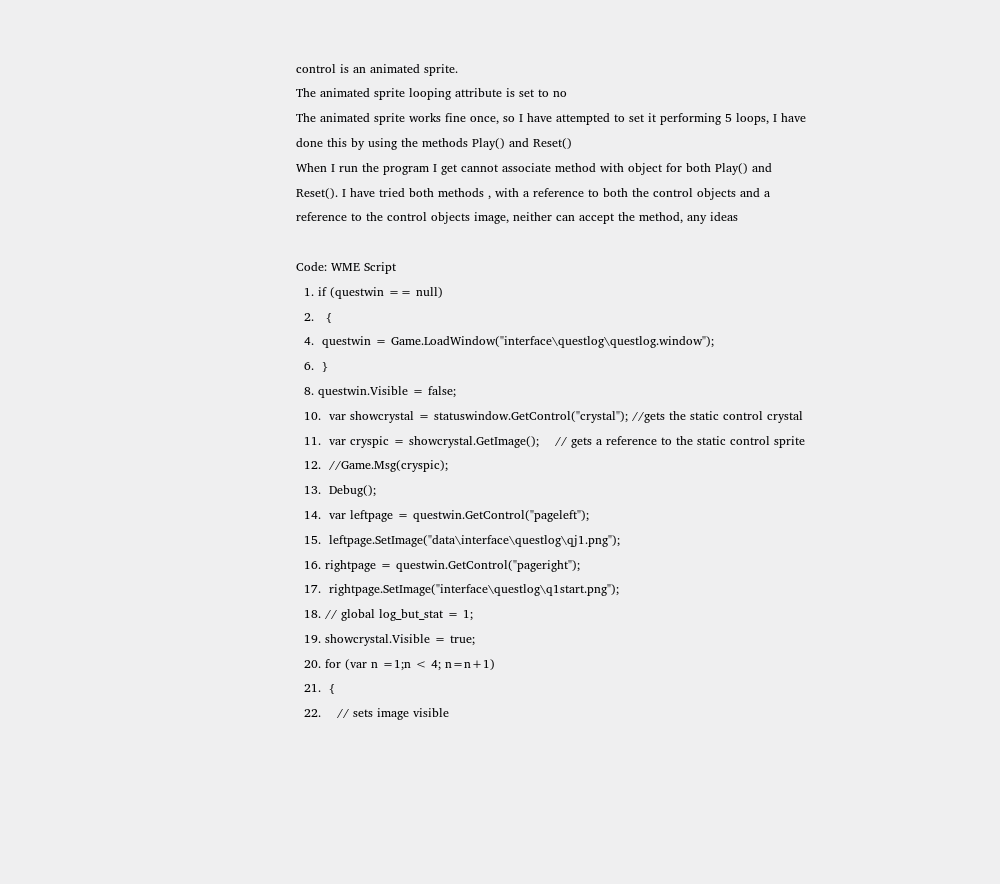control is an animated sprite.
The animated sprite looping attribute is set to no
The animated sprite works fine once, so I have attempted to set it performing 5 loops, I have done this by using the methods Play() and Reset()
When I run the program I get cannot associate method with object for both Play() and Reset(). I have tried both methods , with a reference to both the control objects and a reference to the control objects image, neither can accept the method, any ideas

Code: WME Script
  1. if (questwin == null)
  2.   {
  4.  questwin = Game.LoadWindow("interface\questlog\questlog.window");
  6.  }
  8. questwin.Visible = false;
  10.  var showcrystal = statuswindow.GetControl("crystal"); //gets the static control crystal
  11.  var cryspic = showcrystal.GetImage();    // gets a reference to the static control sprite
  12.  //Game.Msg(cryspic);
  13.  Debug();
  14.  var leftpage = questwin.GetControl("pageleft");
  15.  leftpage.SetImage("data\interface\questlog\qj1.png");
  16. rightpage = questwin.GetControl("pageright");
  17.  rightpage.SetImage("interface\questlog\q1start.png");
  18. // global log_but_stat = 1;
  19. showcrystal.Visible = true;
  20. for (var n =1;n < 4; n=n+1)
  21.  {
  22.    // sets image visible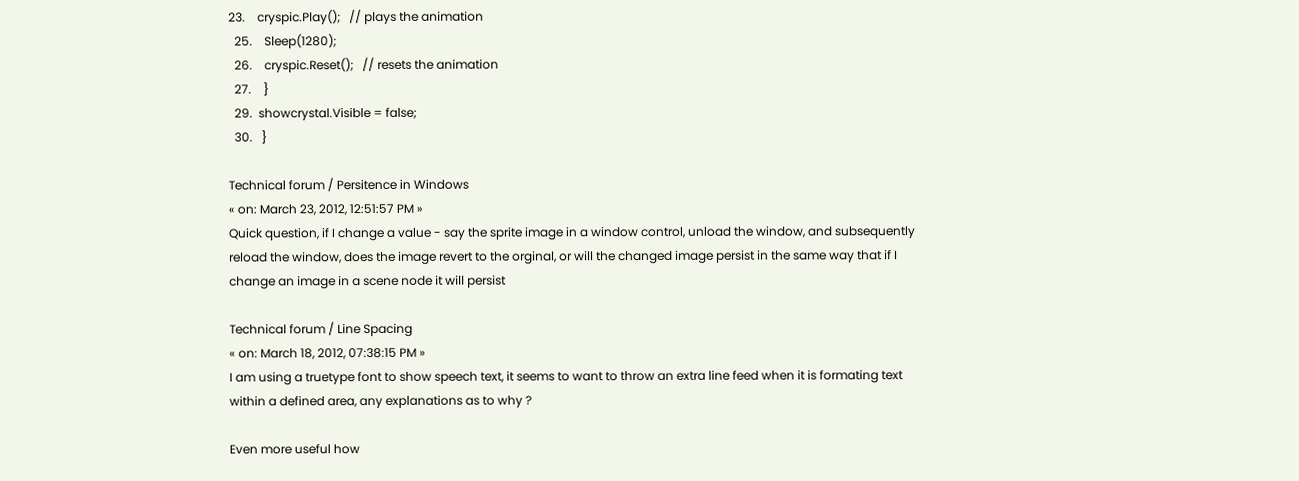23.    cryspic.Play();   // plays the animation
  25.    Sleep(1280);
  26.    cryspic.Reset();   // resets the animation
  27.    }
  29.  showcrystal.Visible = false;
  30.   }

Technical forum / Persitence in Windows
« on: March 23, 2012, 12:51:57 PM »
Quick question, if I change a value - say the sprite image in a window control, unload the window, and subsequently reload the window, does the image revert to the orginal, or will the changed image persist in the same way that if I change an image in a scene node it will persist

Technical forum / Line Spacing
« on: March 18, 2012, 07:38:15 PM »
I am using a truetype font to show speech text, it seems to want to throw an extra line feed when it is formating text within a defined area, any explanations as to why ?

Even more useful how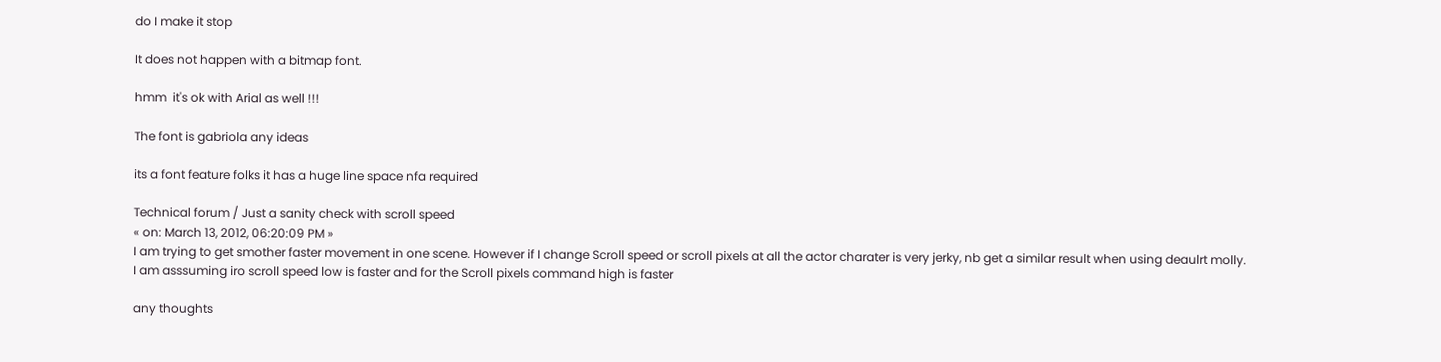do I make it stop

It does not happen with a bitmap font.

hmm  it's ok with Arial as well !!!

The font is gabriola any ideas

its a font feature folks it has a huge line space nfa required

Technical forum / Just a sanity check with scroll speed
« on: March 13, 2012, 06:20:09 PM »
I am trying to get smother faster movement in one scene. However if I change Scroll speed or scroll pixels at all the actor charater is very jerky, nb get a similar result when using deaulrt molly.
I am asssuming iro scroll speed low is faster and for the Scroll pixels command high is faster

any thoughts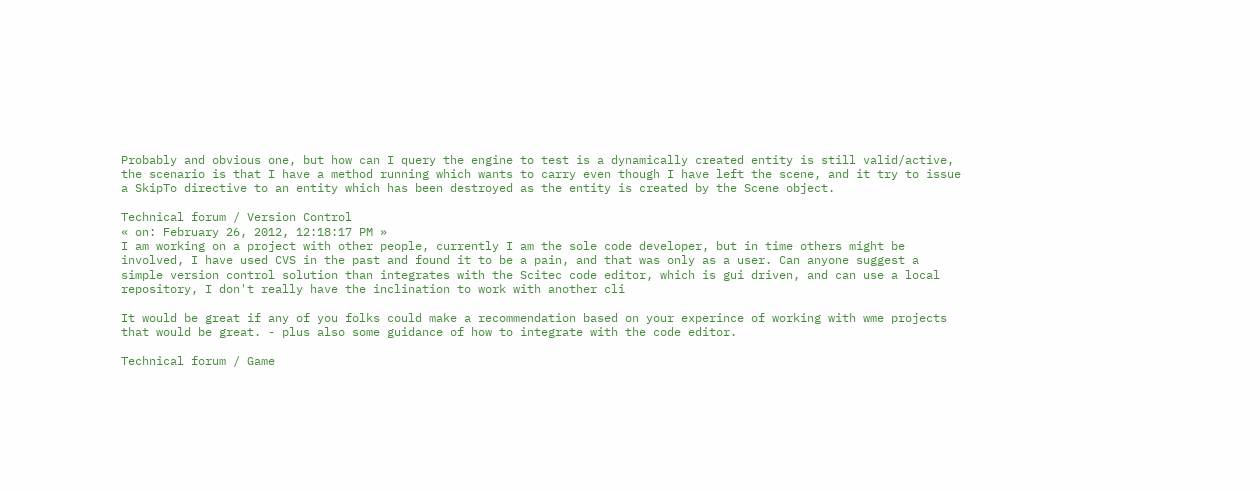Probably and obvious one, but how can I query the engine to test is a dynamically created entity is still valid/active, the scenario is that I have a method running which wants to carry even though I have left the scene, and it try to issue a SkipTo directive to an entity which has been destroyed as the entity is created by the Scene object.

Technical forum / Version Control
« on: February 26, 2012, 12:18:17 PM »
I am working on a project with other people, currently I am the sole code developer, but in time others might be involved, I have used CVS in the past and found it to be a pain, and that was only as a user. Can anyone suggest a simple version control solution than integrates with the Scitec code editor, which is gui driven, and can use a local repository, I don't really have the inclination to work with another cli

It would be great if any of you folks could make a recommendation based on your experince of working with wme projects that would be great. - plus also some guidance of how to integrate with the code editor.

Technical forum / Game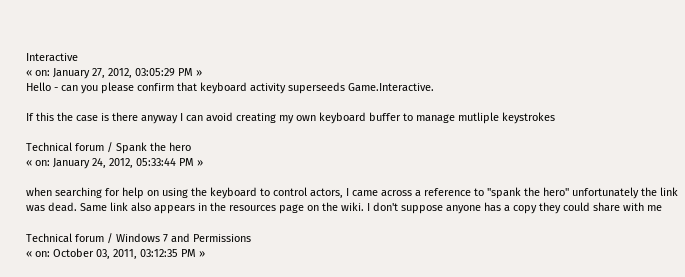Interactive
« on: January 27, 2012, 03:05:29 PM »
Hello - can you please confirm that keyboard activity superseeds Game.Interactive.

If this the case is there anyway I can avoid creating my own keyboard buffer to manage mutliple keystrokes

Technical forum / Spank the hero
« on: January 24, 2012, 05:33:44 PM »

when searching for help on using the keyboard to control actors, I came across a reference to "spank the hero" unfortunately the link was dead. Same link also appears in the resources page on the wiki. I don't suppose anyone has a copy they could share with me

Technical forum / Windows 7 and Permissions
« on: October 03, 2011, 03:12:35 PM »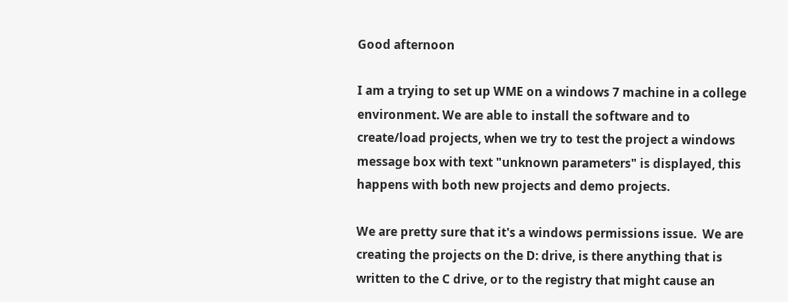Good afternoon

I am a trying to set up WME on a windows 7 machine in a college environment. We are able to install the software and to create/load projects, when we try to test the project a windows  message box with text "unknown parameters" is displayed, this happens with both new projects and demo projects.

We are pretty sure that it's a windows permissions issue.  We are creating the projects on the D: drive, is there anything that is written to the C drive, or to the registry that might cause an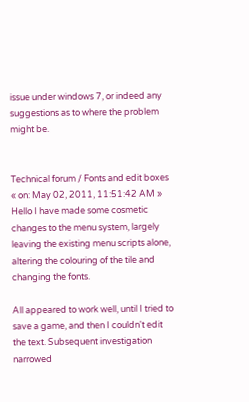issue under windows 7, or indeed any suggestions as to where the problem might be.


Technical forum / Fonts and edit boxes
« on: May 02, 2011, 11:51:42 AM »
Hello I have made some cosmetic changes to the menu system, largely leaving the existing menu scripts alone, altering the colouring of the tile and changing the fonts.

All appeared to work well, until I tried to save a game, and then I couldn't edit the text. Subsequent investigation narrowed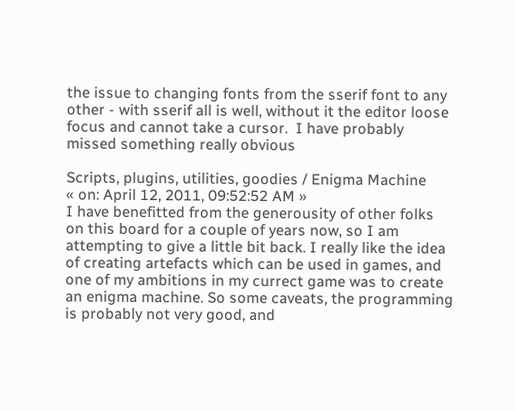the issue to changing fonts from the sserif font to any other - with sserif all is well, without it the editor loose focus and cannot take a cursor.  I have probably missed something really obvious

Scripts, plugins, utilities, goodies / Enigma Machine
« on: April 12, 2011, 09:52:52 AM »
I have benefitted from the generousity of other folks on this board for a couple of years now, so I am attempting to give a little bit back. I really like the idea of creating artefacts which can be used in games, and one of my ambitions in my currect game was to create an enigma machine. So some caveats, the programming is probably not very good, and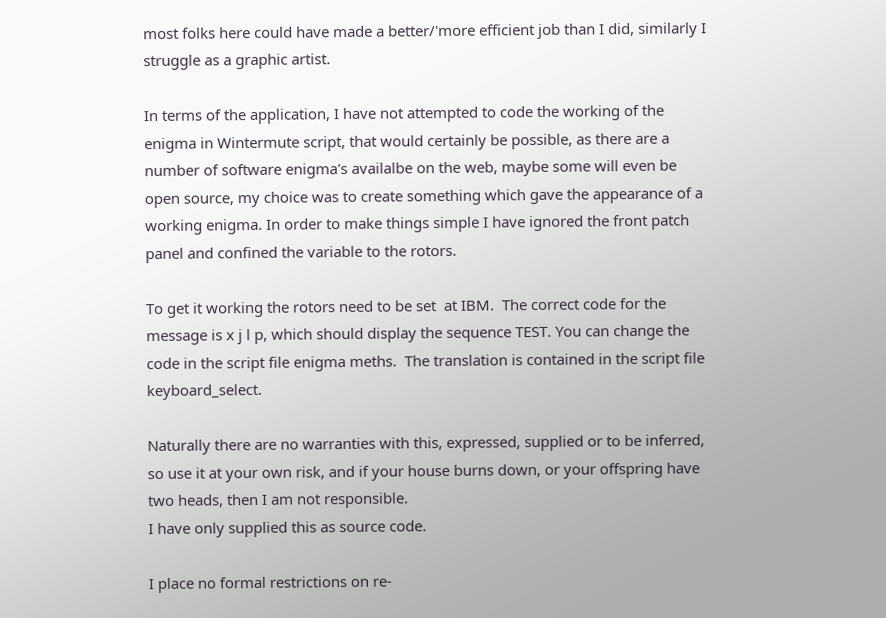most folks here could have made a better/'more efficient job than I did, similarly I struggle as a graphic artist.

In terms of the application, I have not attempted to code the working of the enigma in Wintermute script, that would certainly be possible, as there are a number of software enigma's availalbe on the web, maybe some will even be open source, my choice was to create something which gave the appearance of a working enigma. In order to make things simple I have ignored the front patch panel and confined the variable to the rotors.

To get it working the rotors need to be set  at IBM.  The correct code for the message is x j l p, which should display the sequence TEST. You can change the code in the script file enigma meths.  The translation is contained in the script file keyboard_select.

Naturally there are no warranties with this, expressed, supplied or to be inferred, so use it at your own risk, and if your house burns down, or your offspring have two heads, then I am not responsible.
I have only supplied this as source code.

I place no formal restrictions on re-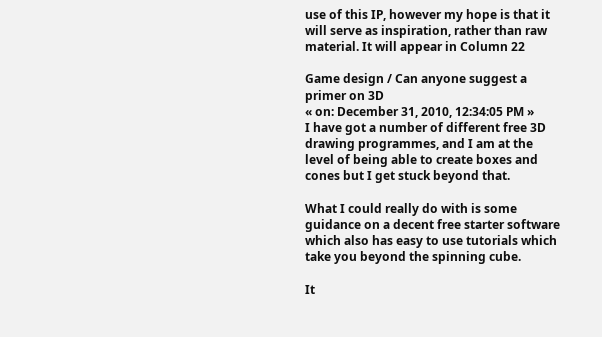use of this IP, however my hope is that it will serve as inspiration, rather than raw material. It will appear in Column 22

Game design / Can anyone suggest a primer on 3D
« on: December 31, 2010, 12:34:05 PM »
I have got a number of different free 3D drawing programmes, and I am at the level of being able to create boxes and cones but I get stuck beyond that.

What I could really do with is some guidance on a decent free starter software which also has easy to use tutorials which take you beyond the spinning cube.

It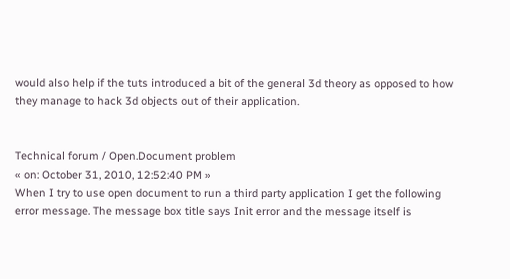would also help if the tuts introduced a bit of the general 3d theory as opposed to how they manage to hack 3d objects out of their application.


Technical forum / Open.Document problem
« on: October 31, 2010, 12:52:40 PM »
When I try to use open document to run a third party application I get the following error message. The message box title says Init error and the message itself is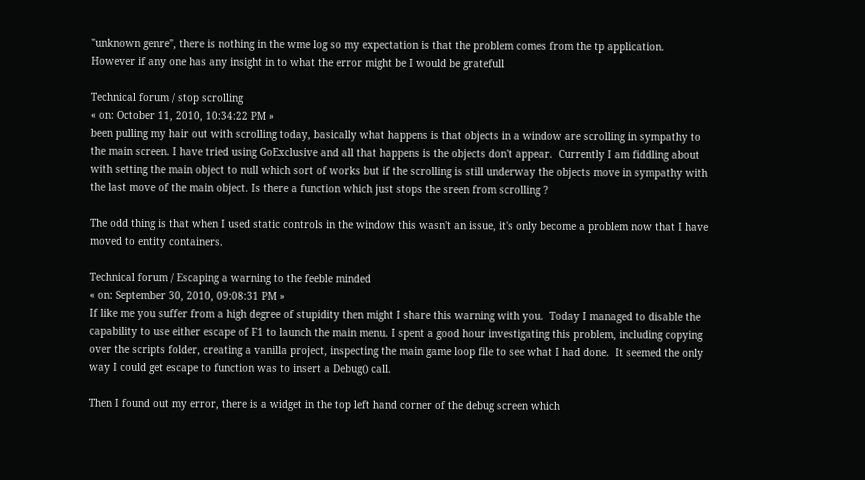"unknown genre", there is nothing in the wme log so my expectation is that the problem comes from the tp application.  However if any one has any insight in to what the error might be I would be gratefull

Technical forum / stop scrolling
« on: October 11, 2010, 10:34:22 PM »
been pulling my hair out with scrolling today, basically what happens is that objects in a window are scrolling in sympathy to the main screen. I have tried using GoExclusive and all that happens is the objects don't appear.  Currently I am fiddling about with setting the main object to null which sort of works but if the scrolling is still underway the objects move in sympathy with the last move of the main object. Is there a function which just stops the sreen from scrolling ?

The odd thing is that when I used static controls in the window this wasn't an issue, it's only become a problem now that I have moved to entity containers.

Technical forum / Escaping a warning to the feeble minded
« on: September 30, 2010, 09:08:31 PM »
If like me you suffer from a high degree of stupidity then might I share this warning with you.  Today I managed to disable the capability to use either escape of F1 to launch the main menu. I spent a good hour investigating this problem, including copying over the scripts folder, creating a vanilla project, inspecting the main game loop file to see what I had done.  It seemed the only way I could get escape to function was to insert a Debug() call.

Then I found out my error, there is a widget in the top left hand corner of the debug screen which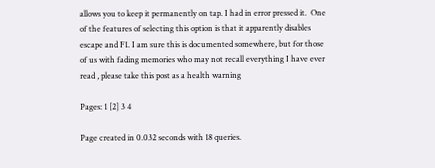allows you to keep it permanently on tap. I had in error pressed it.  One of the features of selecting this option is that it apparently disables escape and F1. I am sure this is documented somewhere, but for those of us with fading memories who may not recall everything I have ever read , please take this post as a health warning

Pages: 1 [2] 3 4

Page created in 0.032 seconds with 18 queries.